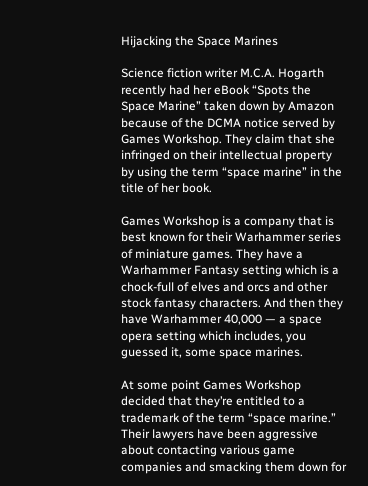Hijacking the Space Marines

Science fiction writer M.C.A. Hogarth recently had her eBook “Spots the Space Marine” taken down by Amazon because of the DCMA notice served by Games Workshop. They claim that she infringed on their intellectual property by using the term “space marine” in the title of her book.

Games Workshop is a company that is best known for their Warhammer series of miniature games. They have a Warhammer Fantasy setting which is a chock-full of elves and orcs and other stock fantasy characters. And then they have Warhammer 40,000 — a space opera setting which includes, you guessed it, some space marines.

At some point Games Workshop decided that they’re entitled to a trademark of the term “space marine.” Their lawyers have been aggressive about contacting various game companies and smacking them down for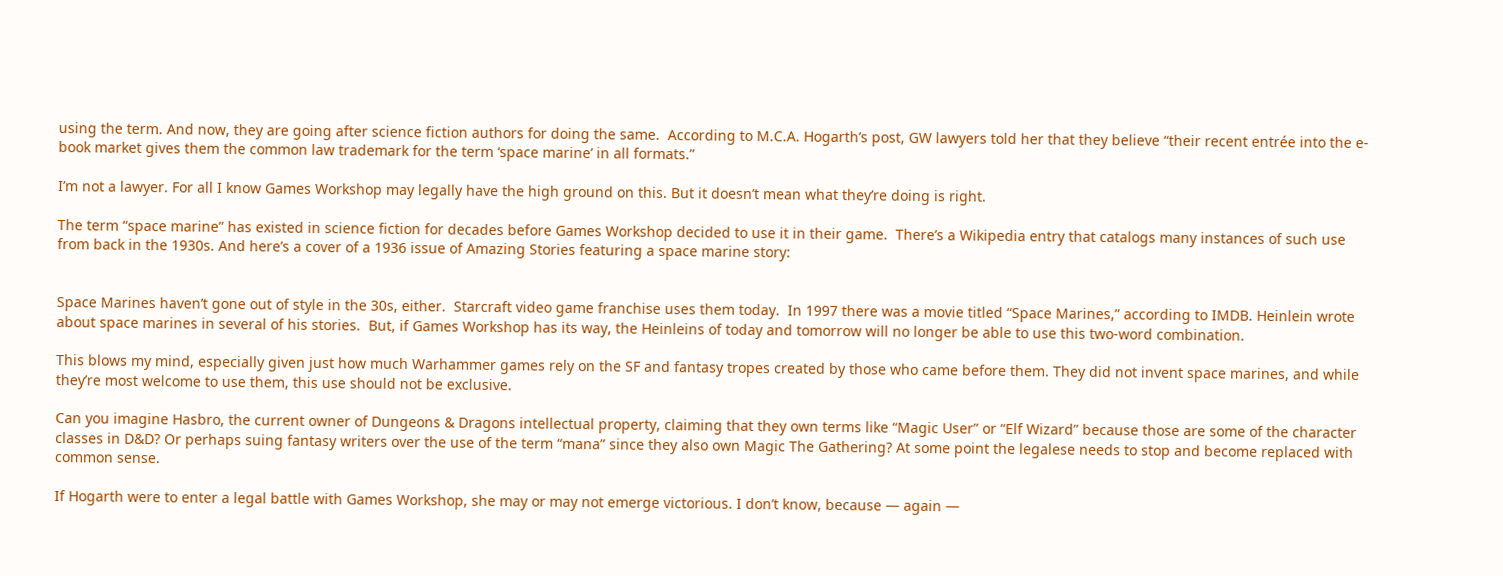using the term. And now, they are going after science fiction authors for doing the same.  According to M.C.A. Hogarth’s post, GW lawyers told her that they believe “their recent entrée into the e-book market gives them the common law trademark for the term ‘space marine’ in all formats.”

I’m not a lawyer. For all I know Games Workshop may legally have the high ground on this. But it doesn’t mean what they’re doing is right.

The term “space marine” has existed in science fiction for decades before Games Workshop decided to use it in their game.  There’s a Wikipedia entry that catalogs many instances of such use from back in the 1930s. And here’s a cover of a 1936 issue of Amazing Stories featuring a space marine story:


Space Marines haven’t gone out of style in the 30s, either.  Starcraft video game franchise uses them today.  In 1997 there was a movie titled “Space Marines,” according to IMDB. Heinlein wrote about space marines in several of his stories.  But, if Games Workshop has its way, the Heinleins of today and tomorrow will no longer be able to use this two-word combination.

This blows my mind, especially given just how much Warhammer games rely on the SF and fantasy tropes created by those who came before them. They did not invent space marines, and while they’re most welcome to use them, this use should not be exclusive.

Can you imagine Hasbro, the current owner of Dungeons & Dragons intellectual property, claiming that they own terms like “Magic User” or “Elf Wizard” because those are some of the character classes in D&D? Or perhaps suing fantasy writers over the use of the term “mana” since they also own Magic The Gathering? At some point the legalese needs to stop and become replaced with common sense.

If Hogarth were to enter a legal battle with Games Workshop, she may or may not emerge victorious. I don’t know, because — again —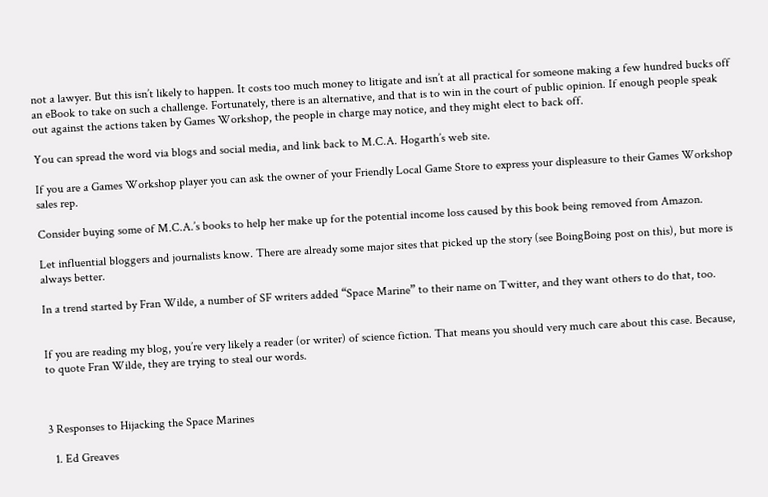not a lawyer. But this isn’t likely to happen. It costs too much money to litigate and isn’t at all practical for someone making a few hundred bucks off an eBook to take on such a challenge. Fortunately, there is an alternative, and that is to win in the court of public opinion. If enough people speak out against the actions taken by Games Workshop, the people in charge may notice, and they might elect to back off.

You can spread the word via blogs and social media, and link back to M.C.A. Hogarth’s web site.

If you are a Games Workshop player you can ask the owner of your Friendly Local Game Store to express your displeasure to their Games Workshop sales rep.

Consider buying some of M.C.A.’s books to help her make up for the potential income loss caused by this book being removed from Amazon.

Let influential bloggers and journalists know. There are already some major sites that picked up the story (see BoingBoing post on this), but more is always better.

In a trend started by Fran Wilde, a number of SF writers added “Space Marine” to their name on Twitter, and they want others to do that, too.


If you are reading my blog, you’re very likely a reader (or writer) of science fiction. That means you should very much care about this case. Because, to quote Fran Wilde, they are trying to steal our words.



3 Responses to Hijacking the Space Marines

  1. Ed Greaves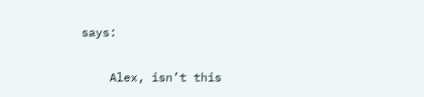says:

    Alex, isn’t this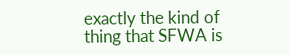exactly the kind of thing that SFWA is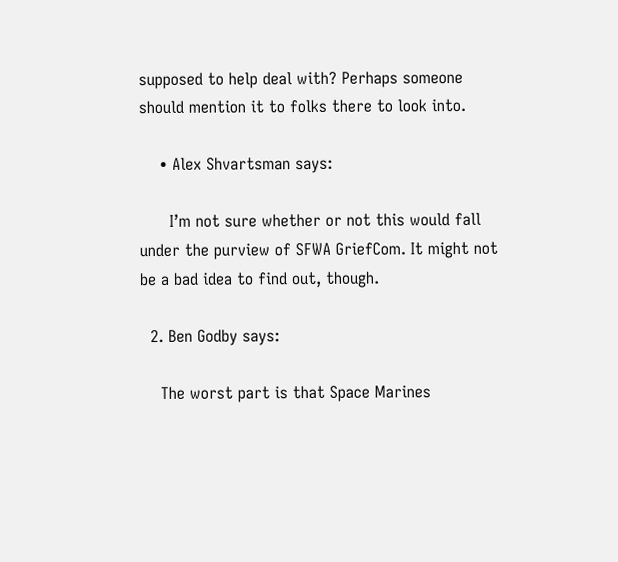supposed to help deal with? Perhaps someone should mention it to folks there to look into.

    • Alex Shvartsman says:

      I’m not sure whether or not this would fall under the purview of SFWA GriefCom. It might not be a bad idea to find out, though.

  2. Ben Godby says:

    The worst part is that Space Marines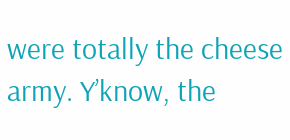were totally the cheese army. Y’know, the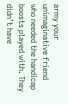army your unimaginative friend who needed the handicap boosts played with. They didn’t have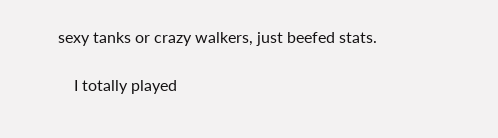sexy tanks or crazy walkers, just beefed stats.

    I totally played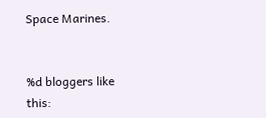Space Marines.


%d bloggers like this: